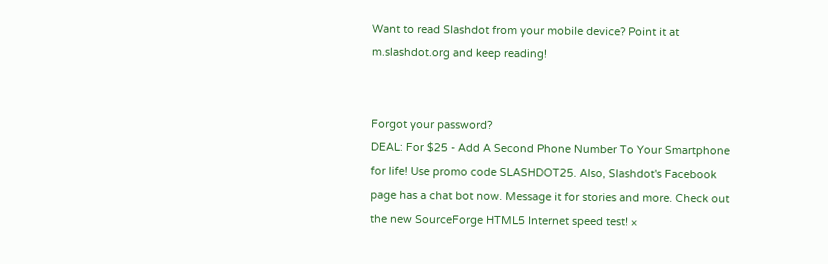Want to read Slashdot from your mobile device? Point it at m.slashdot.org and keep reading!


Forgot your password?
DEAL: For $25 - Add A Second Phone Number To Your Smartphone for life! Use promo code SLASHDOT25. Also, Slashdot's Facebook page has a chat bot now. Message it for stories and more. Check out the new SourceForge HTML5 Internet speed test! ×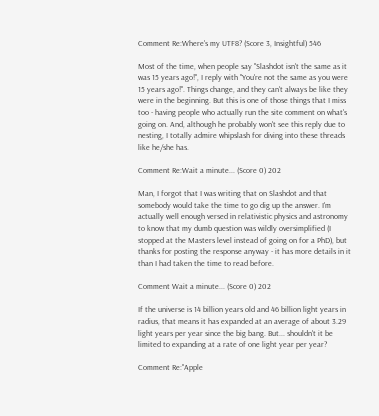Comment Re:Where's my UTF8? (Score 3, Insightful) 546

Most of the time, when people say "Slashdot isn't the same as it was 15 years ago!", I reply with "You're not the same as you were 15 years ago!". Things change, and they can't always be like they were in the beginning. But this is one of those things that I miss too - having people who actually run the site comment on what's going on. And, although he probably won't see this reply due to nesting, I totally admire whipslash for diving into these threads like he/she has.

Comment Re:Wait a minute... (Score 0) 202

Man, I forgot that I was writing that on Slashdot and that somebody would take the time to go dig up the answer. I'm actually well enough versed in relativistic physics and astronomy to know that my dumb question was wildly oversimplified (I stopped at the Masters level instead of going on for a PhD), but thanks for posting the response anyway - it has more details in it than I had taken the time to read before.

Comment Wait a minute... (Score 0) 202

If the universe is 14 billion years old and 46 billion light years in radius, that means it has expanded at an average of about 3.29 light years per year since the big bang. But... shouldn't it be limited to expanding at a rate of one light year per year?

Comment Re:"Apple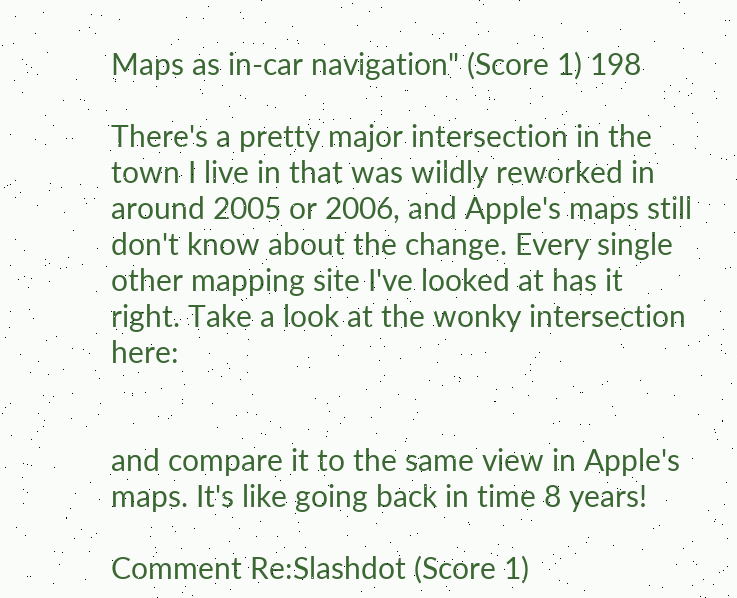Maps as in-car navigation" (Score 1) 198

There's a pretty major intersection in the town I live in that was wildly reworked in around 2005 or 2006, and Apple's maps still don't know about the change. Every single other mapping site I've looked at has it right. Take a look at the wonky intersection here:


and compare it to the same view in Apple's maps. It's like going back in time 8 years!

Comment Re:Slashdot (Score 1)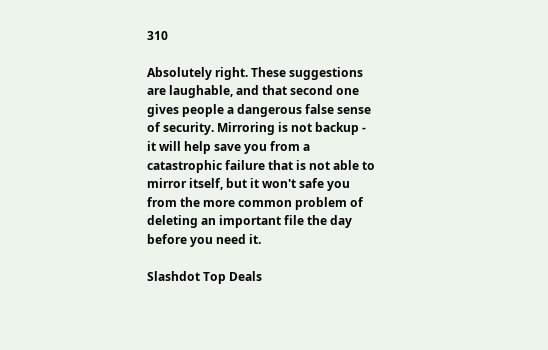310

Absolutely right. These suggestions are laughable, and that second one gives people a dangerous false sense of security. Mirroring is not backup - it will help save you from a catastrophic failure that is not able to mirror itself, but it won't safe you from the more common problem of deleting an important file the day before you need it.

Slashdot Top Deals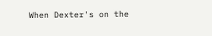When Dexter's on the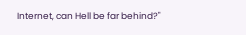Internet, can Hell be far behind?"